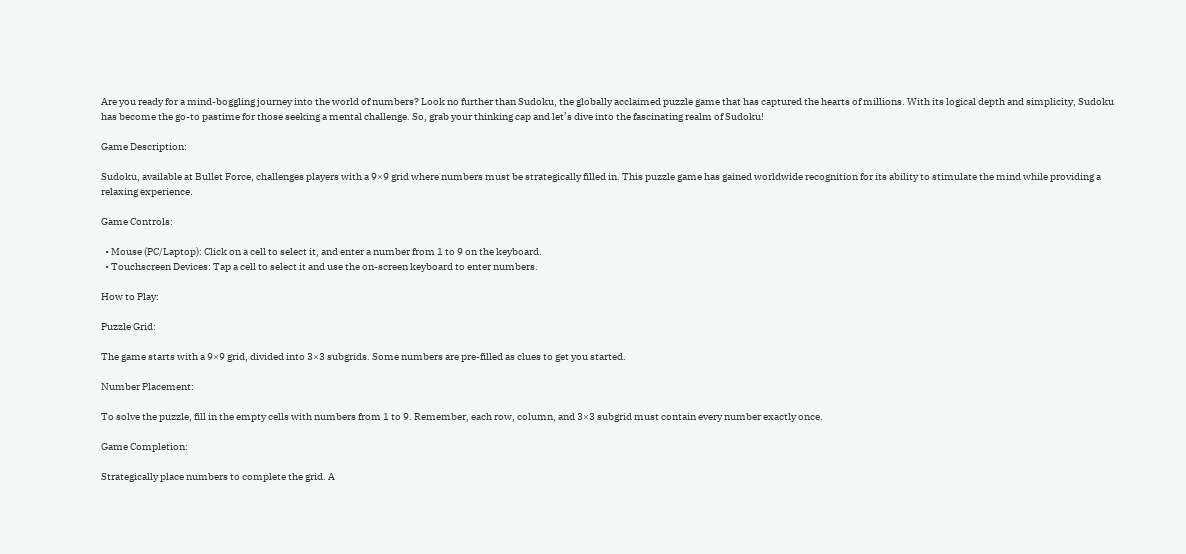Are you ready for a mind-boggling journey into the world of numbers? Look no further than Sudoku, the globally acclaimed puzzle game that has captured the hearts of millions. With its logical depth and simplicity, Sudoku has become the go-to pastime for those seeking a mental challenge. So, grab your thinking cap and let’s dive into the fascinating realm of Sudoku!

Game Description:

Sudoku, available at Bullet Force, challenges players with a 9×9 grid where numbers must be strategically filled in. This puzzle game has gained worldwide recognition for its ability to stimulate the mind while providing a relaxing experience.

Game Controls:

  • Mouse (PC/Laptop): Click on a cell to select it, and enter a number from 1 to 9 on the keyboard.
  • Touchscreen Devices: Tap a cell to select it and use the on-screen keyboard to enter numbers.

How to Play:

Puzzle Grid:

The game starts with a 9×9 grid, divided into 3×3 subgrids. Some numbers are pre-filled as clues to get you started.

Number Placement:

To solve the puzzle, fill in the empty cells with numbers from 1 to 9. Remember, each row, column, and 3×3 subgrid must contain every number exactly once.

Game Completion:

Strategically place numbers to complete the grid. A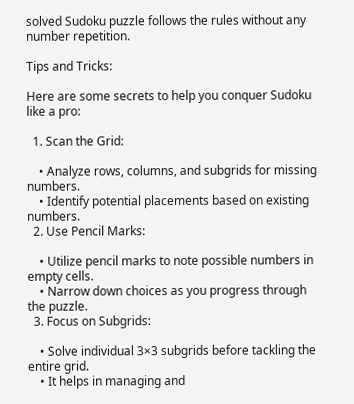solved Sudoku puzzle follows the rules without any number repetition.

Tips and Tricks:

Here are some secrets to help you conquer Sudoku like a pro:

  1. Scan the Grid:

    • Analyze rows, columns, and subgrids for missing numbers.
    • Identify potential placements based on existing numbers.
  2. Use Pencil Marks:

    • Utilize pencil marks to note possible numbers in empty cells.
    • Narrow down choices as you progress through the puzzle.
  3. Focus on Subgrids:

    • Solve individual 3×3 subgrids before tackling the entire grid.
    • It helps in managing and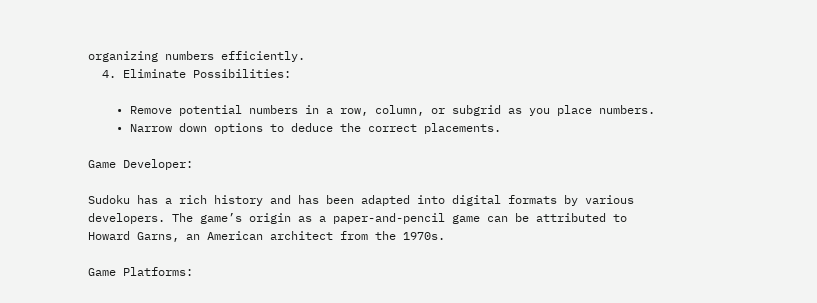organizing numbers efficiently.
  4. Eliminate Possibilities:

    • Remove potential numbers in a row, column, or subgrid as you place numbers.
    • Narrow down options to deduce the correct placements.

Game Developer:

Sudoku has a rich history and has been adapted into digital formats by various developers. The game’s origin as a paper-and-pencil game can be attributed to Howard Garns, an American architect from the 1970s.

Game Platforms: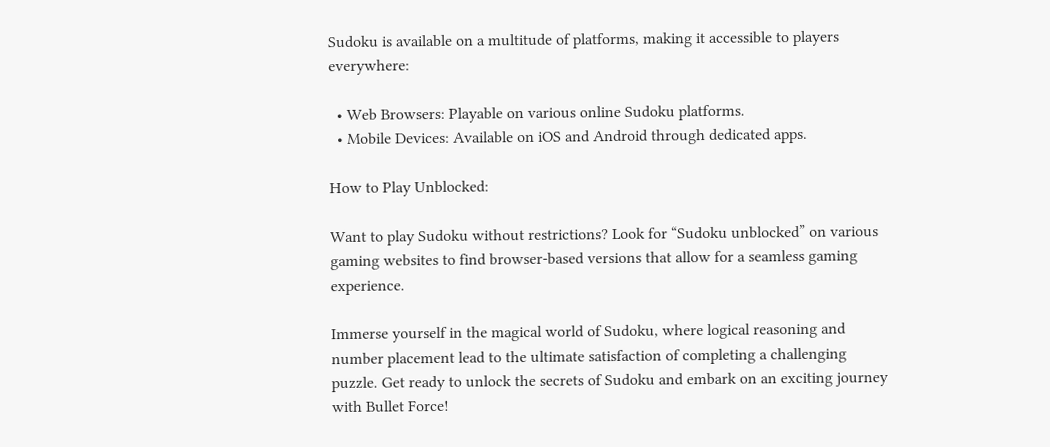Sudoku is available on a multitude of platforms, making it accessible to players everywhere:

  • Web Browsers: Playable on various online Sudoku platforms.
  • Mobile Devices: Available on iOS and Android through dedicated apps.

How to Play Unblocked:

Want to play Sudoku without restrictions? Look for “Sudoku unblocked” on various gaming websites to find browser-based versions that allow for a seamless gaming experience.

Immerse yourself in the magical world of Sudoku, where logical reasoning and number placement lead to the ultimate satisfaction of completing a challenging puzzle. Get ready to unlock the secrets of Sudoku and embark on an exciting journey with Bullet Force!